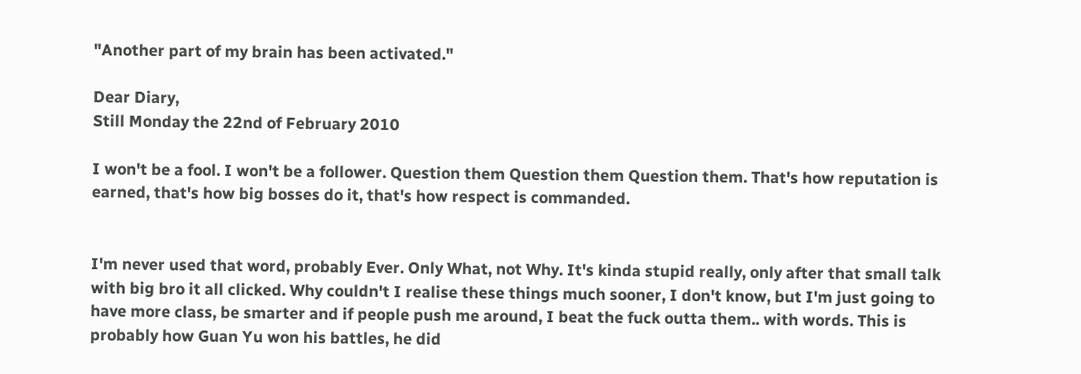"Another part of my brain has been activated."

Dear Diary,
Still Monday the 22nd of February 2010

I won't be a fool. I won't be a follower. Question them Question them Question them. That's how reputation is earned, that's how big bosses do it, that's how respect is commanded.


I'm never used that word, probably Ever. Only What, not Why. It's kinda stupid really, only after that small talk with big bro it all clicked. Why couldn't I realise these things much sooner, I don't know, but I'm just going to have more class, be smarter and if people push me around, I beat the fuck outta them.. with words. This is probably how Guan Yu won his battles, he did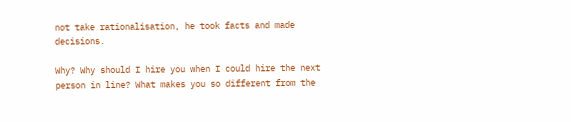not take rationalisation, he took facts and made decisions.

Why? Why should I hire you when I could hire the next person in line? What makes you so different from the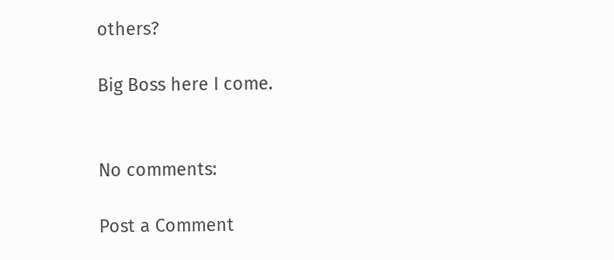others?

Big Boss here I come.


No comments:

Post a Comment